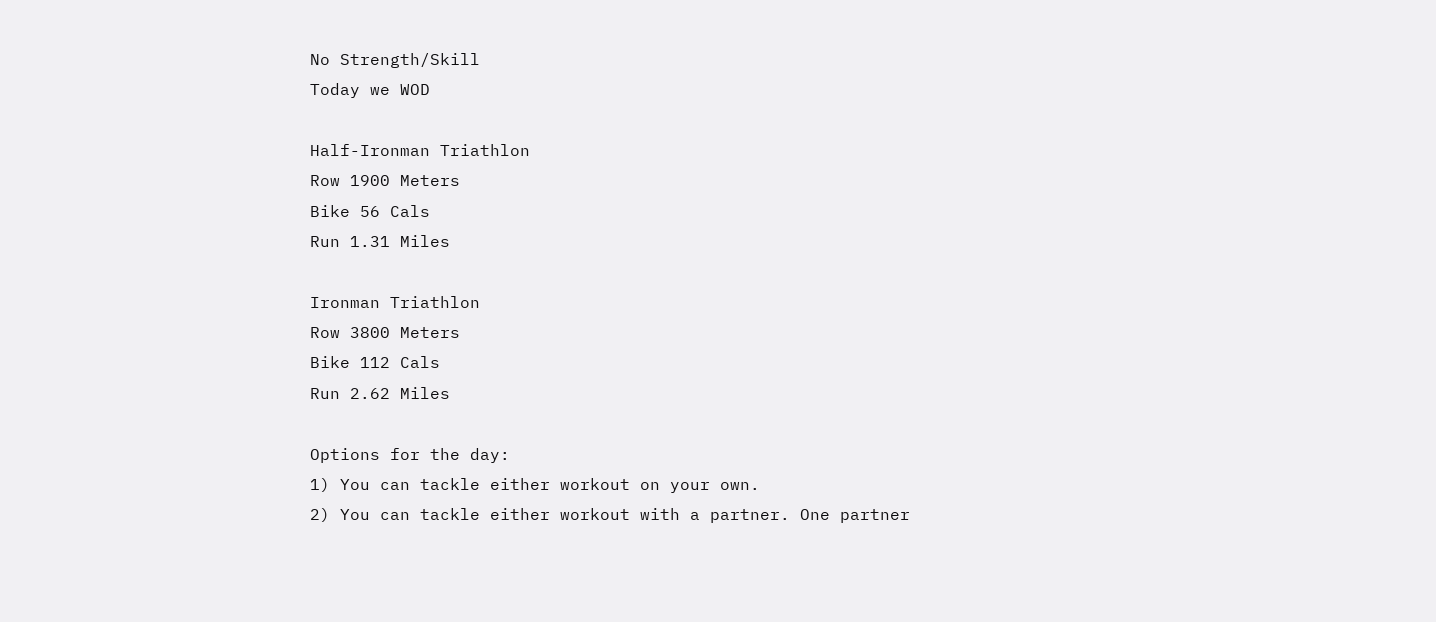No Strength/Skill
Today we WOD

Half-Ironman Triathlon
Row 1900 Meters
Bike 56 Cals
Run 1.31 Miles

Ironman Triathlon
Row 3800 Meters
Bike 112 Cals
Run 2.62 Miles

Options for the day:
1) You can tackle either workout on your own.
2) You can tackle either workout with a partner. One partner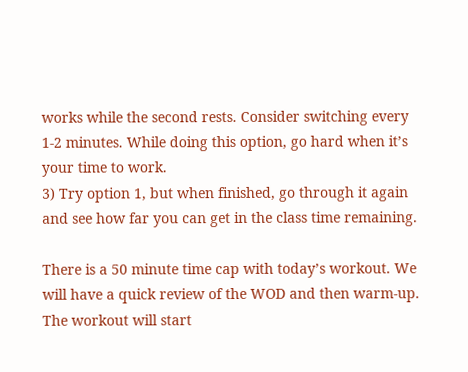works while the second rests. Consider switching every 1-2 minutes. While doing this option, go hard when it’s your time to work.
3) Try option 1, but when finished, go through it again and see how far you can get in the class time remaining.

There is a 50 minute time cap with today’s workout. We will have a quick review of the WOD and then warm-up. The workout will start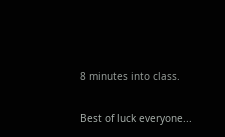8 minutes into class.

Best of luck everyone...